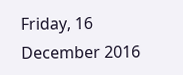Friday, 16 December 2016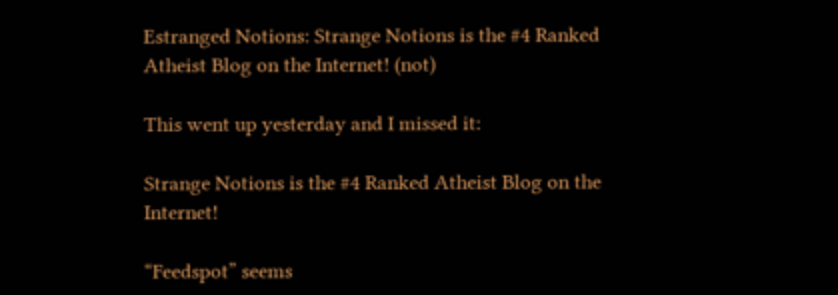Estranged Notions: Strange Notions is the #4 Ranked Atheist Blog on the Internet! (not)

This went up yesterday and I missed it:

Strange Notions is the #4 Ranked Atheist Blog on the Internet!

“Feedspot” seems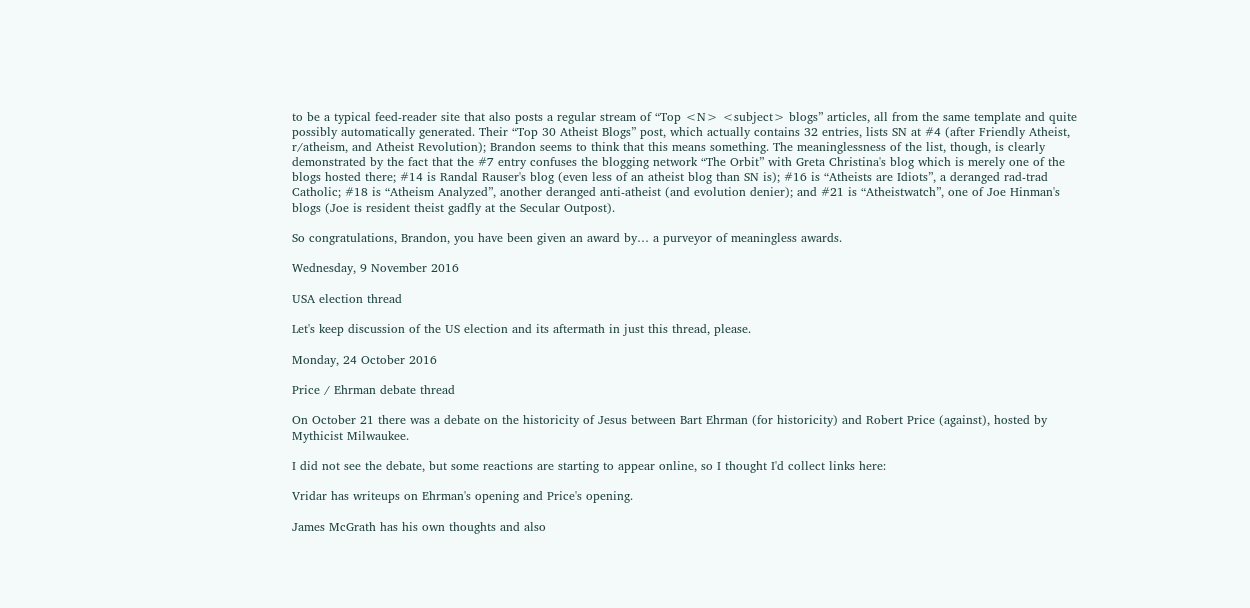to be a typical feed-reader site that also posts a regular stream of “Top <N> <subject> blogs” articles, all from the same template and quite possibly automatically generated. Their “Top 30 Atheist Blogs” post, which actually contains 32 entries, lists SN at #4 (after Friendly Atheist, r/atheism, and Atheist Revolution); Brandon seems to think that this means something. The meaninglessness of the list, though, is clearly demonstrated by the fact that the #7 entry confuses the blogging network “The Orbit” with Greta Christina's blog which is merely one of the blogs hosted there; #14 is Randal Rauser's blog (even less of an atheist blog than SN is); #16 is “Atheists are Idiots”, a deranged rad-trad Catholic; #18 is “Atheism Analyzed”, another deranged anti-atheist (and evolution denier); and #21 is “Atheistwatch”, one of Joe Hinman's blogs (Joe is resident theist gadfly at the Secular Outpost).

So congratulations, Brandon, you have been given an award by… a purveyor of meaningless awards.

Wednesday, 9 November 2016

USA election thread

Let's keep discussion of the US election and its aftermath in just this thread, please.

Monday, 24 October 2016

Price / Ehrman debate thread

On October 21 there was a debate on the historicity of Jesus between Bart Ehrman (for historicity) and Robert Price (against), hosted by Mythicist Milwaukee.

I did not see the debate, but some reactions are starting to appear online, so I thought I'd collect links here:

Vridar has writeups on Ehrman's opening and Price's opening.

James McGrath has his own thoughts and also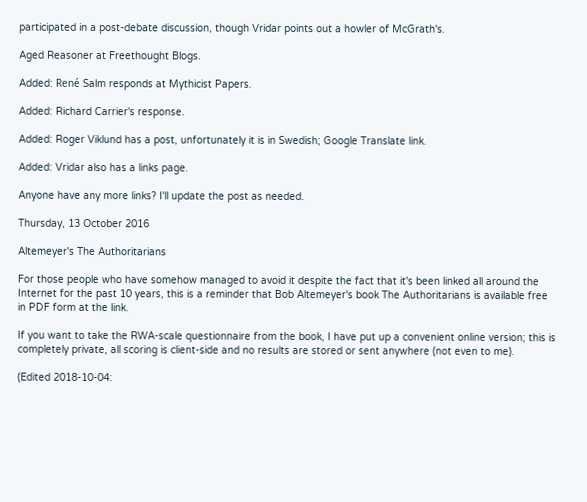participated in a post-debate discussion, though Vridar points out a howler of McGrath's.

Aged Reasoner at Freethought Blogs.

Added: René Salm responds at Mythicist Papers.

Added: Richard Carrier's response.

Added: Roger Viklund has a post, unfortunately it is in Swedish; Google Translate link.

Added: Vridar also has a links page.

Anyone have any more links? I'll update the post as needed.

Thursday, 13 October 2016

Altemeyer's The Authoritarians

For those people who have somehow managed to avoid it despite the fact that it's been linked all around the Internet for the past 10 years, this is a reminder that Bob Altemeyer's book The Authoritarians is available free in PDF form at the link.

If you want to take the RWA-scale questionnaire from the book, I have put up a convenient online version; this is completely private, all scoring is client-side and no results are stored or sent anywhere (not even to me).

(Edited 2018-10-04: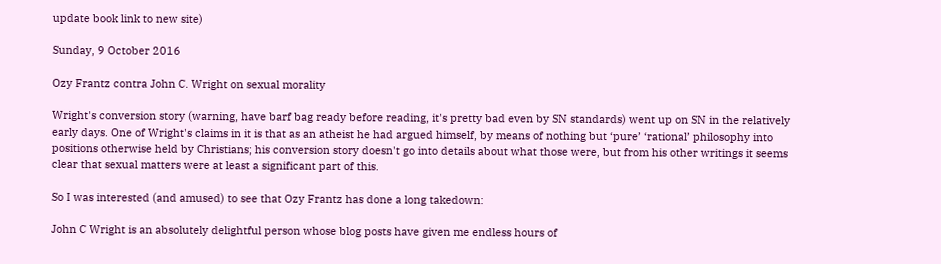update book link to new site)

Sunday, 9 October 2016

Ozy Frantz contra John C. Wright on sexual morality

Wright's conversion story (warning, have barf bag ready before reading, it's pretty bad even by SN standards) went up on SN in the relatively early days. One of Wright's claims in it is that as an atheist he had argued himself, by means of nothing but ‘pure’ ‘rational’ philosophy into positions otherwise held by Christians; his conversion story doesn't go into details about what those were, but from his other writings it seems clear that sexual matters were at least a significant part of this.

So I was interested (and amused) to see that Ozy Frantz has done a long takedown:

John C Wright is an absolutely delightful person whose blog posts have given me endless hours of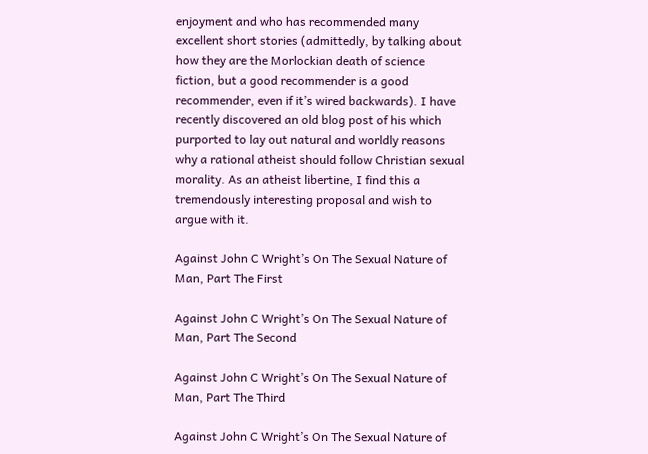enjoyment and who has recommended many excellent short stories (admittedly, by talking about how they are the Morlockian death of science fiction, but a good recommender is a good recommender, even if it’s wired backwards). I have recently discovered an old blog post of his which purported to lay out natural and worldly reasons why a rational atheist should follow Christian sexual morality. As an atheist libertine, I find this a tremendously interesting proposal and wish to argue with it.

Against John C Wright’s On The Sexual Nature of Man, Part The First

Against John C Wright’s On The Sexual Nature of Man, Part The Second

Against John C Wright’s On The Sexual Nature of Man, Part The Third

Against John C Wright’s On The Sexual Nature of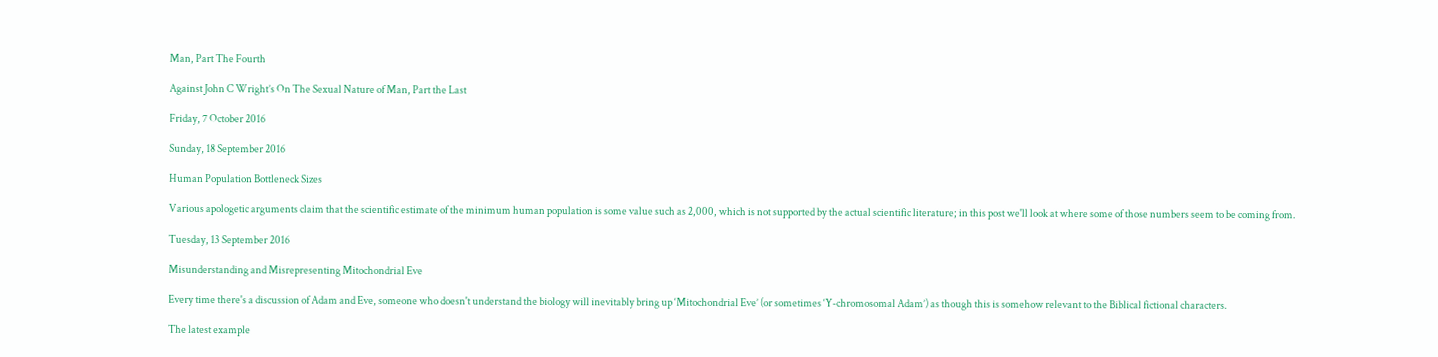Man, Part The Fourth

Against John C Wright’s On The Sexual Nature of Man, Part the Last

Friday, 7 October 2016

Sunday, 18 September 2016

Human Population Bottleneck Sizes

Various apologetic arguments claim that the scientific estimate of the minimum human population is some value such as 2,000, which is not supported by the actual scientific literature; in this post we'll look at where some of those numbers seem to be coming from.

Tuesday, 13 September 2016

Misunderstanding and Misrepresenting Mitochondrial Eve

Every time there's a discussion of Adam and Eve, someone who doesn't understand the biology will inevitably bring up ‘Mitochondrial Eve’ (or sometimes ‘Y-chromosomal Adam’) as though this is somehow relevant to the Biblical fictional characters.

The latest example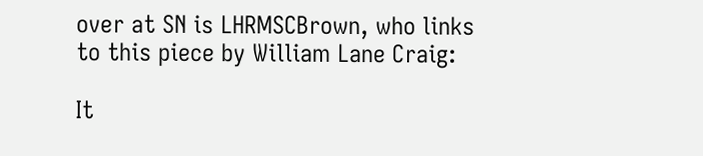over at SN is LHRMSCBrown, who links to this piece by William Lane Craig:

It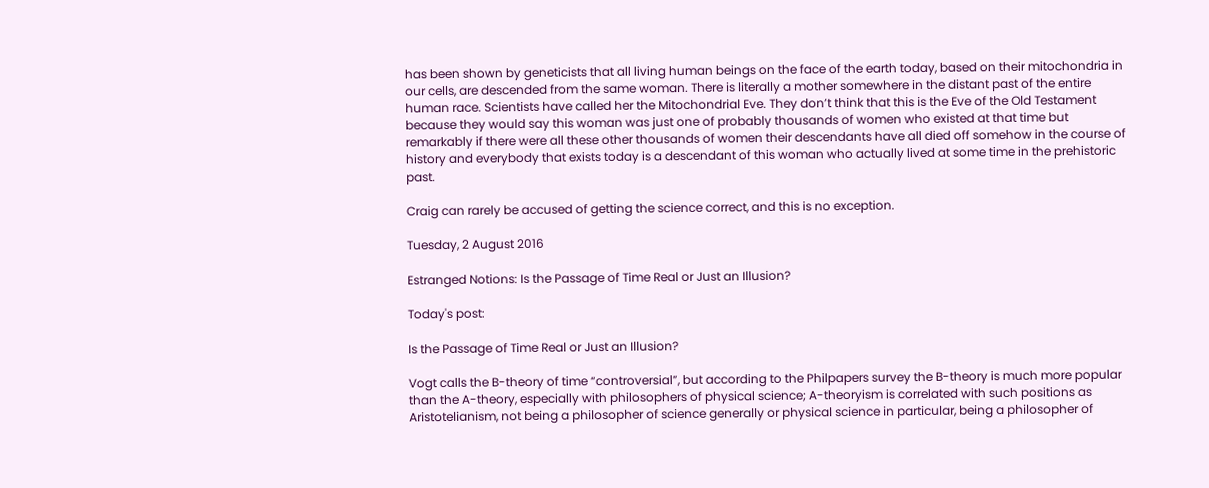has been shown by geneticists that all living human beings on the face of the earth today, based on their mitochondria in our cells, are descended from the same woman. There is literally a mother somewhere in the distant past of the entire human race. Scientists have called her the Mitochondrial Eve. They don’t think that this is the Eve of the Old Testament because they would say this woman was just one of probably thousands of women who existed at that time but remarkably if there were all these other thousands of women their descendants have all died off somehow in the course of history and everybody that exists today is a descendant of this woman who actually lived at some time in the prehistoric past.

Craig can rarely be accused of getting the science correct, and this is no exception.

Tuesday, 2 August 2016

Estranged Notions: Is the Passage of Time Real or Just an Illusion?

Today's post:

Is the Passage of Time Real or Just an Illusion?

Vogt calls the B-theory of time “controversial”, but according to the Philpapers survey the B-theory is much more popular than the A-theory, especially with philosophers of physical science; A-theoryism is correlated with such positions as Aristotelianism, not being a philosopher of science generally or physical science in particular, being a philosopher of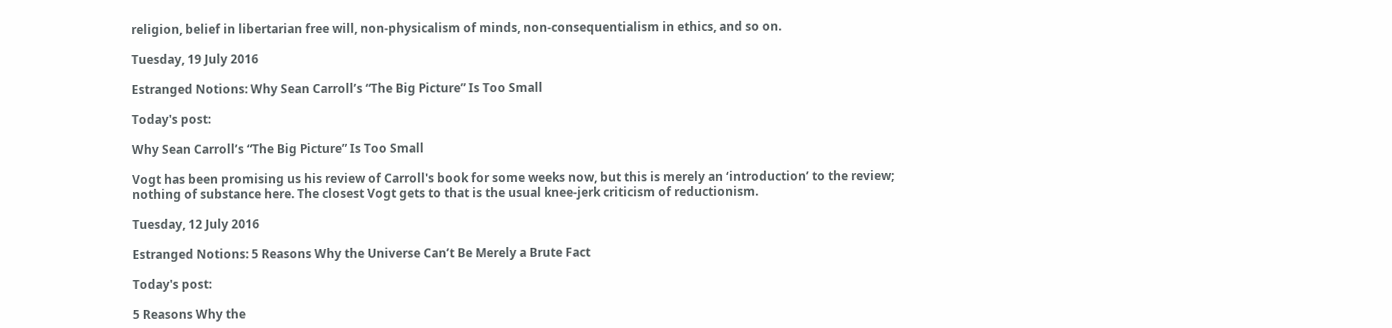religion, belief in libertarian free will, non-physicalism of minds, non-consequentialism in ethics, and so on.

Tuesday, 19 July 2016

Estranged Notions: Why Sean Carroll’s “The Big Picture” Is Too Small

Today's post:

Why Sean Carroll’s “The Big Picture” Is Too Small

Vogt has been promising us his review of Carroll's book for some weeks now, but this is merely an ‘introduction’ to the review; nothing of substance here. The closest Vogt gets to that is the usual knee-jerk criticism of reductionism.

Tuesday, 12 July 2016

Estranged Notions: 5 Reasons Why the Universe Can’t Be Merely a Brute Fact

Today's post:

5 Reasons Why the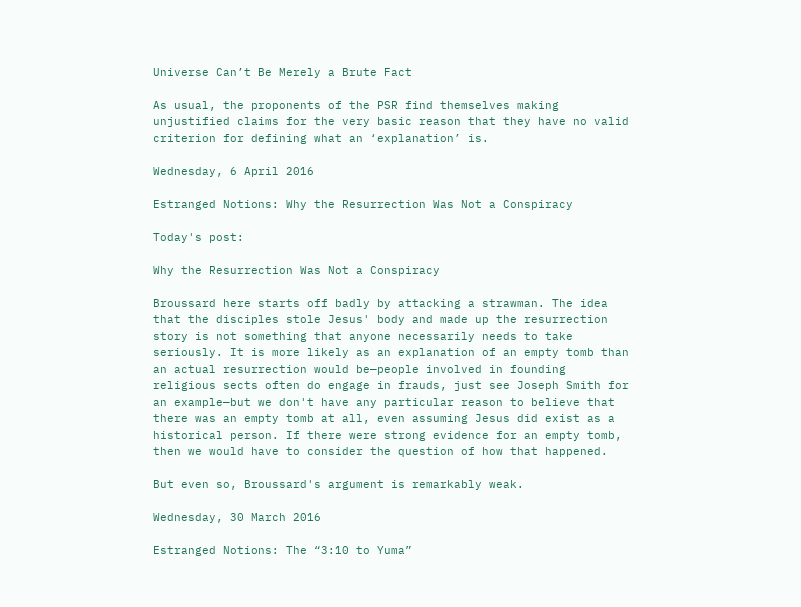Universe Can’t Be Merely a Brute Fact

As usual, the proponents of the PSR find themselves making unjustified claims for the very basic reason that they have no valid criterion for defining what an ‘explanation’ is.

Wednesday, 6 April 2016

Estranged Notions: Why the Resurrection Was Not a Conspiracy

Today's post:

Why the Resurrection Was Not a Conspiracy

Broussard here starts off badly by attacking a strawman. The idea that the disciples stole Jesus' body and made up the resurrection story is not something that anyone necessarily needs to take seriously. It is more likely as an explanation of an empty tomb than an actual resurrection would be—people involved in founding religious sects often do engage in frauds, just see Joseph Smith for an example—but we don't have any particular reason to believe that there was an empty tomb at all, even assuming Jesus did exist as a historical person. If there were strong evidence for an empty tomb, then we would have to consider the question of how that happened.

But even so, Broussard's argument is remarkably weak.

Wednesday, 30 March 2016

Estranged Notions: The “3:10 to Yuma”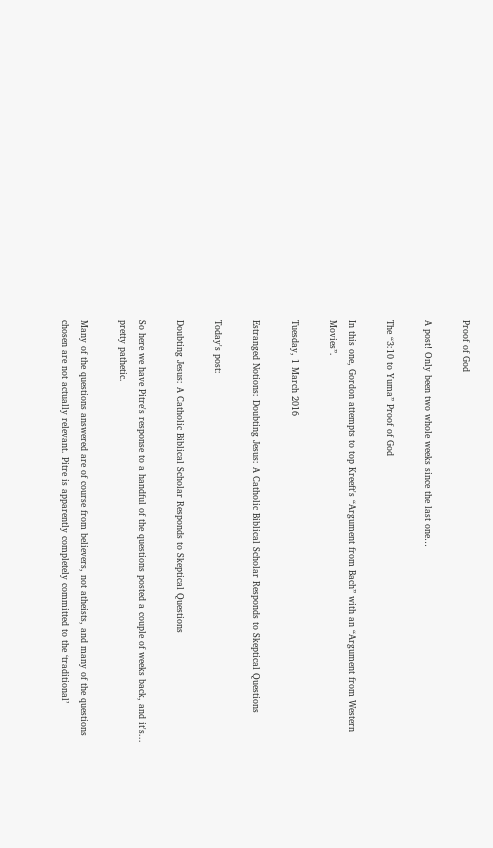Proof of God

A post! Only been two whole weeks since the last one…

The “3:10 to Yuma” Proof of God

In this one, Gordon attempts to top Kreeft's “Argument from Bach” with an “Argument from Western Movies”.

Tuesday, 1 March 2016

Estranged Notions: Doubting Jesus: A Catholic Biblical Scholar Responds to Skeptical Questions

Today's post:

Doubting Jesus: A Catholic Biblical Scholar Responds to Skeptical Questions

So here we have Pitre's response to a handful of the questions posted a couple of weeks back, and it's... pretty pathetic.

Many of the questions answered are of course from believers, not atheists, and many of the questions chosen are not actually relevant. Pitre is apparently completely committed to the ‘traditional’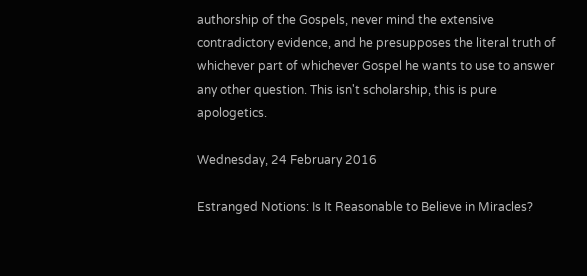authorship of the Gospels, never mind the extensive contradictory evidence, and he presupposes the literal truth of whichever part of whichever Gospel he wants to use to answer any other question. This isn't scholarship, this is pure apologetics.

Wednesday, 24 February 2016

Estranged Notions: Is It Reasonable to Believe in Miracles?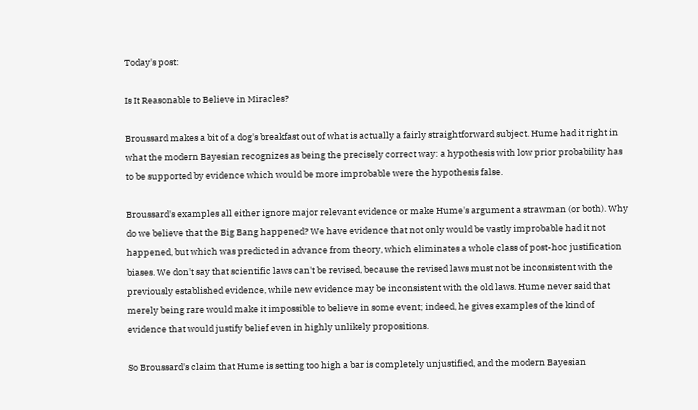Today's post:

Is It Reasonable to Believe in Miracles?

Broussard makes a bit of a dog's breakfast out of what is actually a fairly straightforward subject. Hume had it right in what the modern Bayesian recognizes as being the precisely correct way: a hypothesis with low prior probability has to be supported by evidence which would be more improbable were the hypothesis false.

Broussard's examples all either ignore major relevant evidence or make Hume's argument a strawman (or both). Why do we believe that the Big Bang happened? We have evidence that not only would be vastly improbable had it not happened, but which was predicted in advance from theory, which eliminates a whole class of post-hoc justification biases. We don't say that scientific laws can't be revised, because the revised laws must not be inconsistent with the previously established evidence, while new evidence may be inconsistent with the old laws. Hume never said that merely being rare would make it impossible to believe in some event; indeed, he gives examples of the kind of evidence that would justify belief even in highly unlikely propositions.

So Broussard's claim that Hume is setting too high a bar is completely unjustified, and the modern Bayesian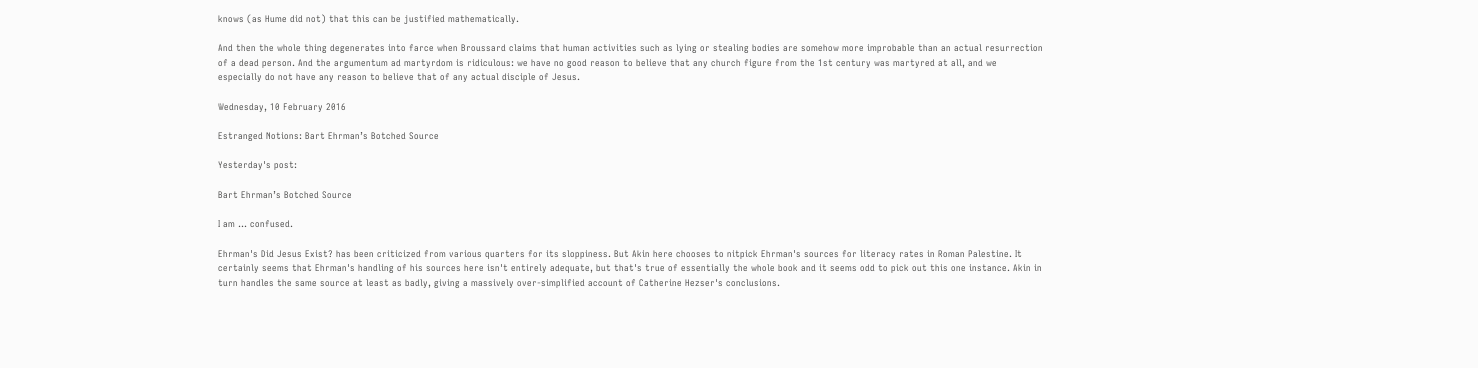knows (as Hume did not) that this can be justified mathematically.

And then the whole thing degenerates into farce when Broussard claims that human activities such as lying or stealing bodies are somehow more improbable than an actual resurrection of a dead person. And the argumentum ad martyrdom is ridiculous: we have no good reason to believe that any church figure from the 1st century was martyred at all, and we especially do not have any reason to believe that of any actual disciple of Jesus.

Wednesday, 10 February 2016

Estranged Notions: Bart Ehrman’s Botched Source

Yesterday's post:

Bart Ehrman’s Botched Source

I am ... confused.

Ehrman's Did Jesus Exist? has been criticized from various quarters for its sloppiness. But Akin here chooses to nitpick Ehrman's sources for literacy rates in Roman Palestine. It certainly seems that Ehrman's handling of his sources here isn't entirely adequate, but that's true of essentially the whole book and it seems odd to pick out this one instance. Akin in turn handles the same source at least as badly, giving a massively over-simplified account of Catherine Hezser's conclusions.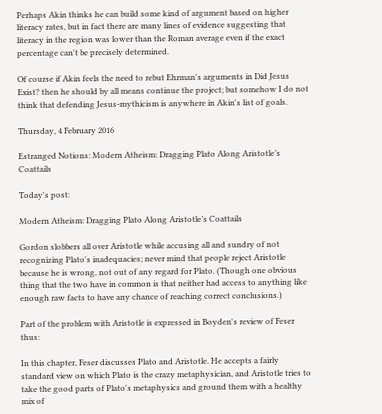Perhaps Akin thinks he can build some kind of argument based on higher literacy rates, but in fact there are many lines of evidence suggesting that literacy in the region was lower than the Roman average even if the exact percentage can't be precisely determined.

Of course if Akin feels the need to rebut Ehrman's arguments in Did Jesus Exist? then he should by all means continue the project; but somehow I do not think that defending Jesus-mythicism is anywhere in Akin's list of goals.

Thursday, 4 February 2016

Estranged Notions: Modern Atheism: Dragging Plato Along Aristotle’s Coattails

Today's post:

Modern Atheism: Dragging Plato Along Aristotle’s Coattails

Gordon slobbers all over Aristotle while accusing all and sundry of not recognizing Plato's inadequacies; never mind that people reject Aristotle because he is wrong, not out of any regard for Plato. (Though one obvious thing that the two have in common is that neither had access to anything like enough raw facts to have any chance of reaching correct conclusions.)

Part of the problem with Aristotle is expressed in Boyden's review of Feser thus:

In this chapter, Feser discusses Plato and Aristotle. He accepts a fairly standard view on which Plato is the crazy metaphysician, and Aristotle tries to take the good parts of Plato's metaphysics and ground them with a healthy mix of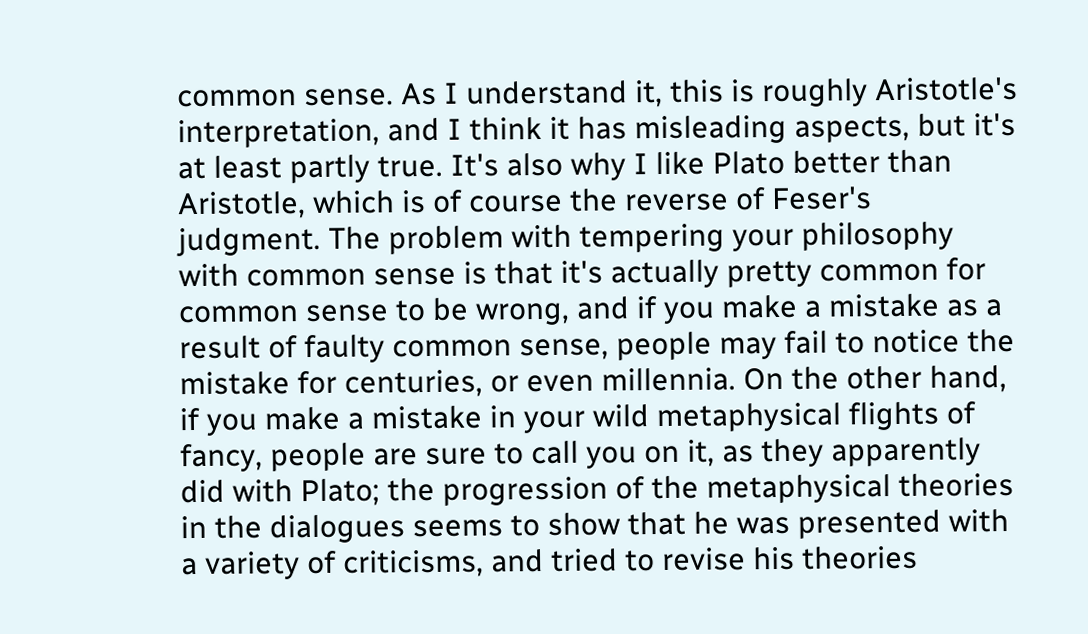common sense. As I understand it, this is roughly Aristotle's interpretation, and I think it has misleading aspects, but it's at least partly true. It's also why I like Plato better than Aristotle, which is of course the reverse of Feser's judgment. The problem with tempering your philosophy with common sense is that it's actually pretty common for common sense to be wrong, and if you make a mistake as a result of faulty common sense, people may fail to notice the mistake for centuries, or even millennia. On the other hand, if you make a mistake in your wild metaphysical flights of fancy, people are sure to call you on it, as they apparently did with Plato; the progression of the metaphysical theories in the dialogues seems to show that he was presented with a variety of criticisms, and tried to revise his theories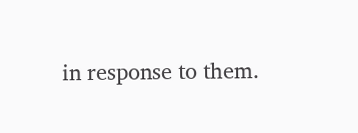in response to them.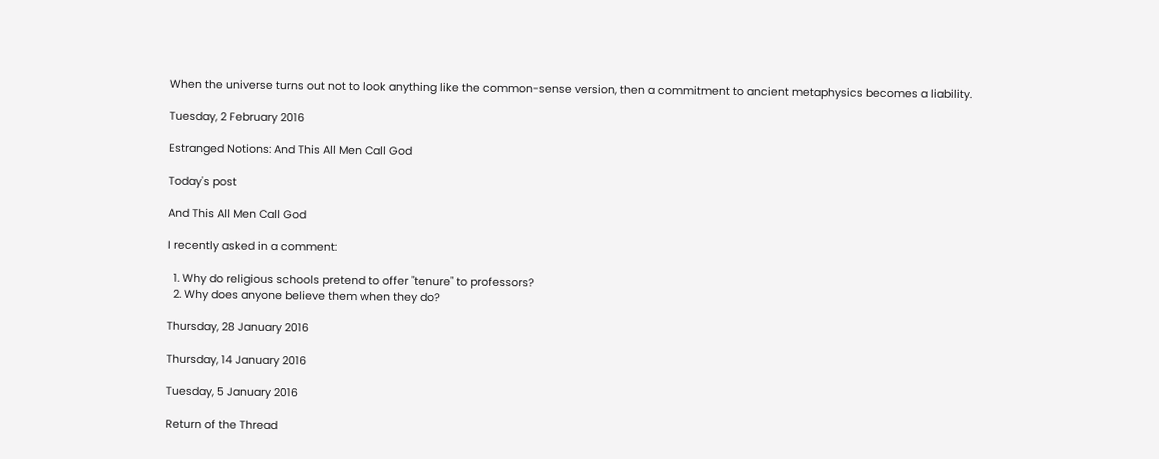When the universe turns out not to look anything like the common-sense version, then a commitment to ancient metaphysics becomes a liability.

Tuesday, 2 February 2016

Estranged Notions: And This All Men Call God

Today's post

And This All Men Call God

I recently asked in a comment:

  1. Why do religious schools pretend to offer "tenure" to professors?
  2. Why does anyone believe them when they do?

Thursday, 28 January 2016

Thursday, 14 January 2016

Tuesday, 5 January 2016

Return of the Thread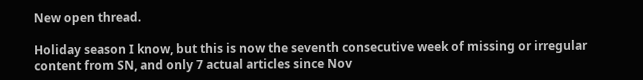New open thread.

Holiday season I know, but this is now the seventh consecutive week of missing or irregular content from SN, and only 7 actual articles since Nov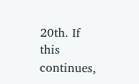20th. If this continues,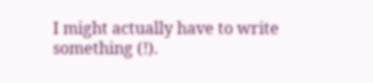I might actually have to write something (!).